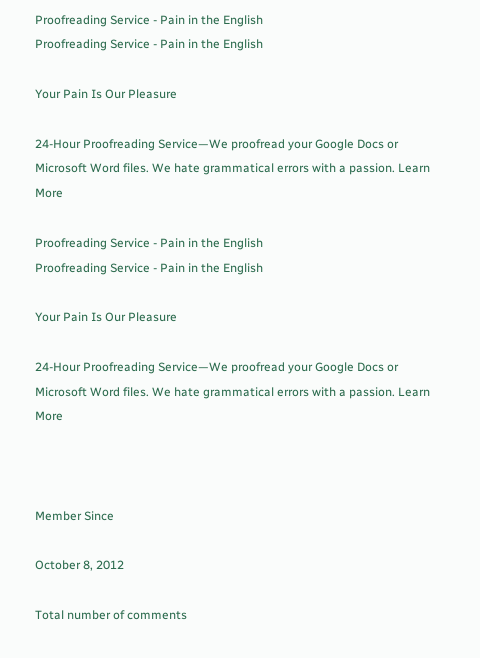Proofreading Service - Pain in the English
Proofreading Service - Pain in the English

Your Pain Is Our Pleasure

24-Hour Proofreading Service—We proofread your Google Docs or Microsoft Word files. We hate grammatical errors with a passion. Learn More

Proofreading Service - Pain in the English
Proofreading Service - Pain in the English

Your Pain Is Our Pleasure

24-Hour Proofreading Service—We proofread your Google Docs or Microsoft Word files. We hate grammatical errors with a passion. Learn More



Member Since

October 8, 2012

Total number of comments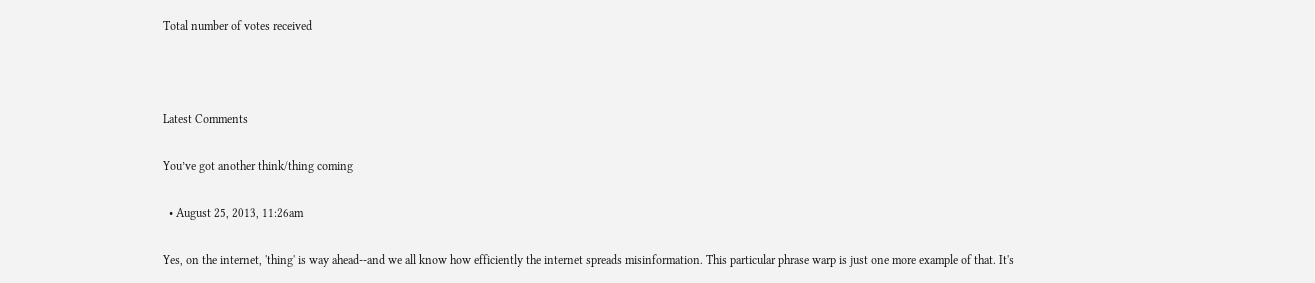Total number of votes received



Latest Comments

You’ve got another think/thing coming

  • August 25, 2013, 11:26am

Yes, on the internet, 'thing' is way ahead--and we all know how efficiently the internet spreads misinformation. This particular phrase warp is just one more example of that. It's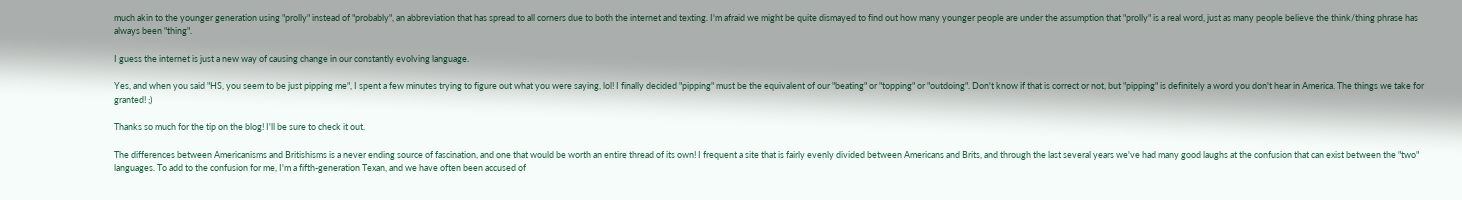much akin to the younger generation using "prolly" instead of "probably", an abbreviation that has spread to all corners due to both the internet and texting. I'm afraid we might be quite dismayed to find out how many younger people are under the assumption that "prolly" is a real word, just as many people believe the think/thing phrase has always been "thing".

I guess the internet is just a new way of causing change in our constantly evolving language.

Yes, and when you said "HS, you seem to be just pipping me", I spent a few minutes trying to figure out what you were saying, lol! I finally decided "pipping" must be the equivalent of our "beating" or "topping" or "outdoing". Don't know if that is correct or not, but "pipping" is definitely a word you don't hear in America. The things we take for granted! ;)

Thanks so much for the tip on the blog! I'll be sure to check it out.

The differences between Americanisms and Britishisms is a never ending source of fascination, and one that would be worth an entire thread of its own! I frequent a site that is fairly evenly divided between Americans and Brits, and through the last several years we've had many good laughs at the confusion that can exist between the "two" languages. To add to the confusion for me, I'm a fifth-generation Texan, and we have often been accused of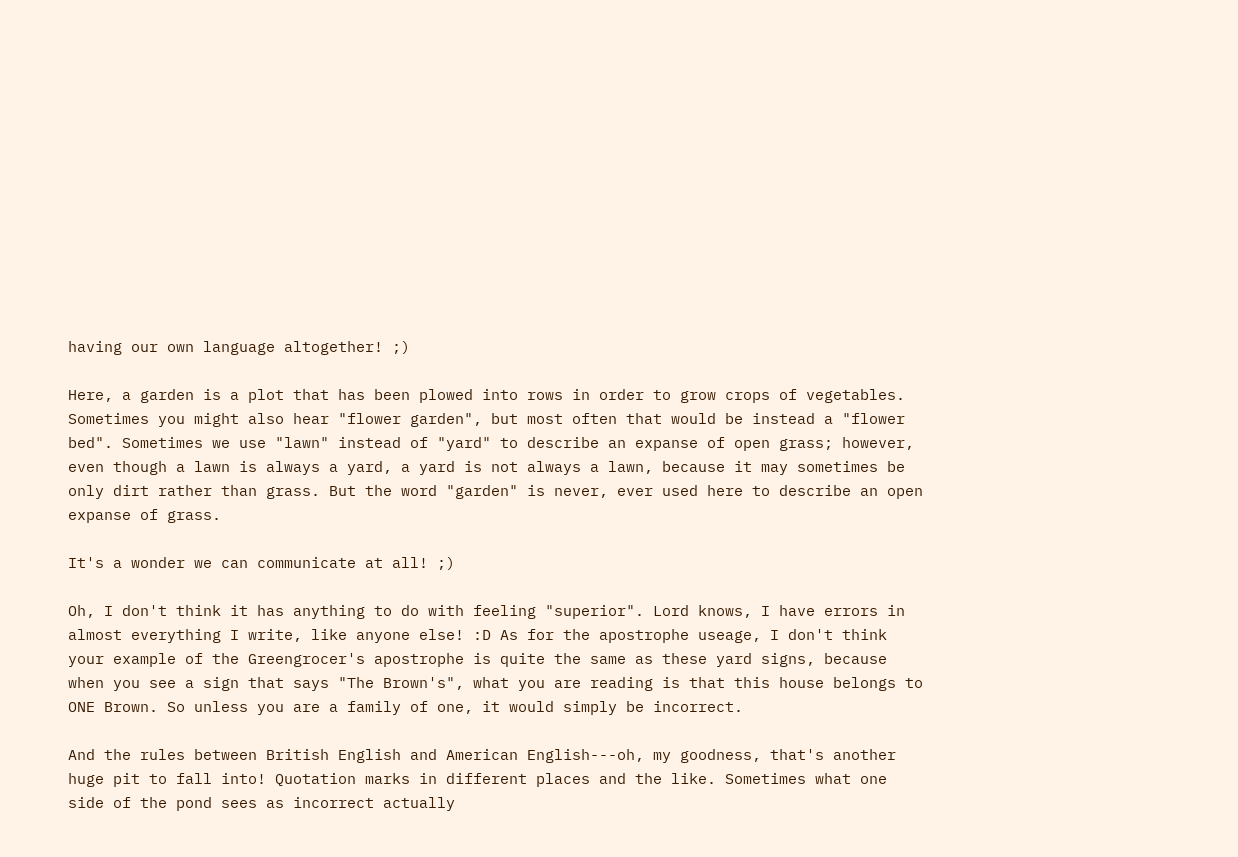having our own language altogether! ;)

Here, a garden is a plot that has been plowed into rows in order to grow crops of vegetables. Sometimes you might also hear "flower garden", but most often that would be instead a "flower bed". Sometimes we use "lawn" instead of "yard" to describe an expanse of open grass; however, even though a lawn is always a yard, a yard is not always a lawn, because it may sometimes be only dirt rather than grass. But the word "garden" is never, ever used here to describe an open expanse of grass.

It's a wonder we can communicate at all! ;)

Oh, I don't think it has anything to do with feeling "superior". Lord knows, I have errors in almost everything I write, like anyone else! :D As for the apostrophe useage, I don't think your example of the Greengrocer's apostrophe is quite the same as these yard signs, because when you see a sign that says "The Brown's", what you are reading is that this house belongs to ONE Brown. So unless you are a family of one, it would simply be incorrect.

And the rules between British English and American English---oh, my goodness, that's another huge pit to fall into! Quotation marks in different places and the like. Sometimes what one side of the pond sees as incorrect actually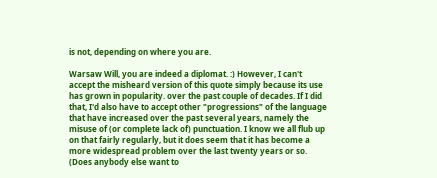is not, depending on where you are.

Warsaw Will, you are indeed a diplomat. :) However, I can't accept the misheard version of this quote simply because its use has grown in popularity. over the past couple of decades. If I did that, I'd also have to accept other "progressions" of the language that have increased over the past several years, namely the misuse of (or complete lack of) punctuation. I know we all flub up on that fairly regularly, but it does seem that it has become a more widespread problem over the last twenty years or so. (Does anybody else want to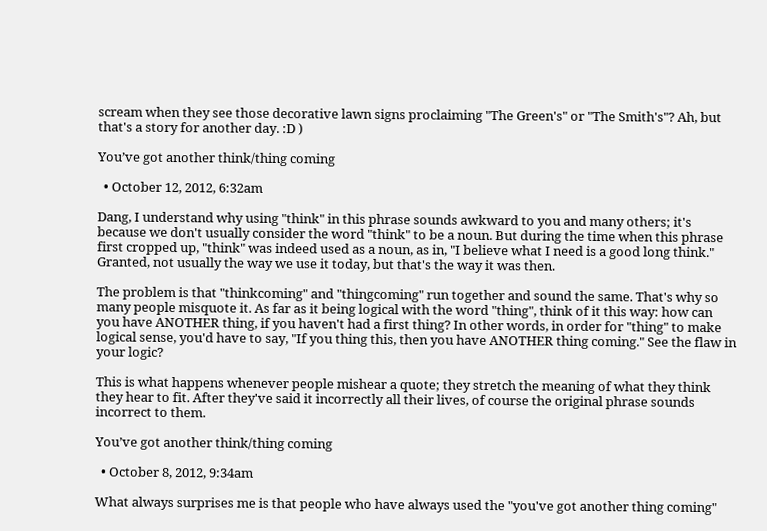scream when they see those decorative lawn signs proclaiming "The Green's" or "The Smith's"? Ah, but that's a story for another day. :D )

You’ve got another think/thing coming

  • October 12, 2012, 6:32am

Dang, I understand why using "think" in this phrase sounds awkward to you and many others; it's because we don't usually consider the word "think" to be a noun. But during the time when this phrase first cropped up, "think" was indeed used as a noun, as in, "I believe what I need is a good long think." Granted, not usually the way we use it today, but that's the way it was then.

The problem is that "thinkcoming" and "thingcoming" run together and sound the same. That's why so many people misquote it. As far as it being logical with the word "thing", think of it this way: how can you have ANOTHER thing, if you haven't had a first thing? In other words, in order for "thing" to make logical sense, you'd have to say, "If you thing this, then you have ANOTHER thing coming." See the flaw in your logic?

This is what happens whenever people mishear a quote; they stretch the meaning of what they think they hear to fit. After they've said it incorrectly all their lives, of course the original phrase sounds incorrect to them.

You’ve got another think/thing coming

  • October 8, 2012, 9:34am

What always surprises me is that people who have always used the "you've got another thing coming"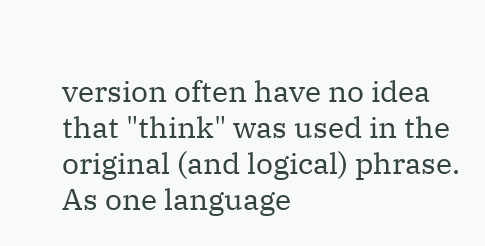version often have no idea that "think" was used in the original (and logical) phrase. As one language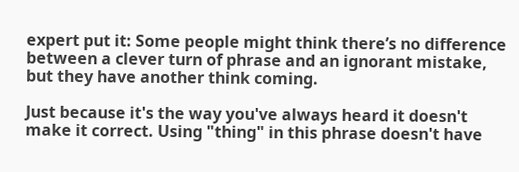expert put it: Some people might think there’s no difference between a clever turn of phrase and an ignorant mistake, but they have another think coming.

Just because it's the way you've always heard it doesn't make it correct. Using "thing" in this phrase doesn't have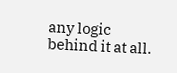any logic behind it at all.